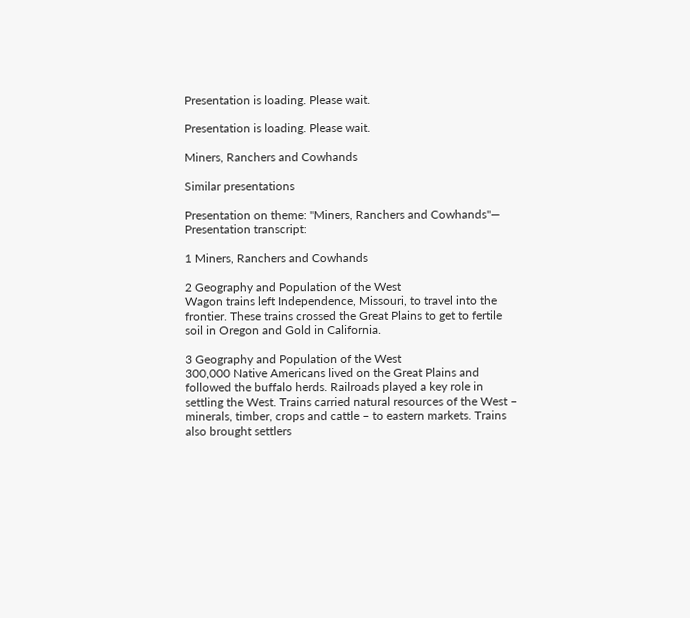Presentation is loading. Please wait.

Presentation is loading. Please wait.

Miners, Ranchers and Cowhands

Similar presentations

Presentation on theme: "Miners, Ranchers and Cowhands"— Presentation transcript:

1 Miners, Ranchers and Cowhands

2 Geography and Population of the West
Wagon trains left Independence, Missouri, to travel into the frontier. These trains crossed the Great Plains to get to fertile soil in Oregon and Gold in California.

3 Geography and Population of the West
300,000 Native Americans lived on the Great Plains and followed the buffalo herds. Railroads played a key role in settling the West. Trains carried natural resources of the West – minerals, timber, crops and cattle – to eastern markets. Trains also brought settlers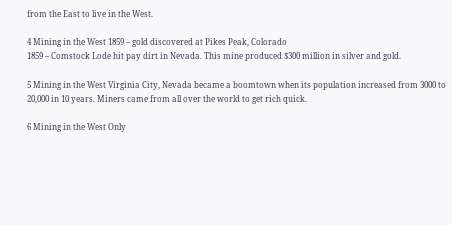from the East to live in the West.

4 Mining in the West 1859 – gold discovered at Pikes Peak, Colorado
1859 – Comstock Lode hit pay dirt in Nevada. This mine produced $300 million in silver and gold.

5 Mining in the West Virginia City, Nevada became a boomtown when its population increased from 3000 to 20,000 in 10 years. Miners came from all over the world to get rich quick.

6 Mining in the West Only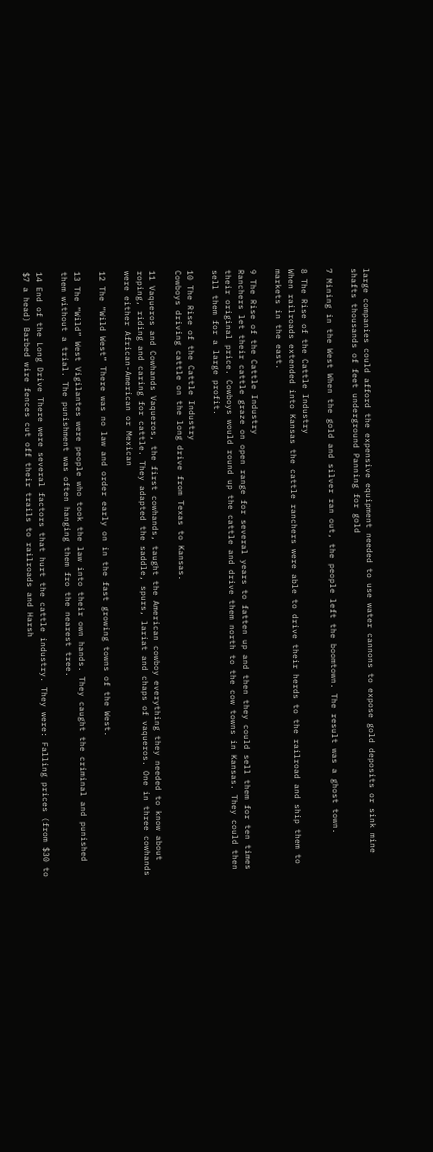large companies could afford the expensive equipment needed to use water cannons to expose gold deposits or sink mine shafts thousands of feet underground Panning for gold

7 Mining in the West When the gold and silver ran out, the people left the boomtown. The result was a ghost town.

8 The Rise of the Cattle Industry
When railroads extended into Kansas the cattle ranchers were able to drive their herds to the railroad and ship them to markets in the east.

9 The Rise of the Cattle Industry
Ranchers let their cattle graze on open range for several years to fatten up and then they could sell them for ten times their original price. Cowboys would round up the cattle and drive them north to the cow towns in Kansas. They could then sell them for a large profit.

10 The Rise of the Cattle Industry
Cowboys driving cattle on the long drive from Texas to Kansas.

11 Vaqueros and Cowhands Vaqueros, the first cowhands, taught the American cowboy everything they needed to know about roping, riding and caring for cattle. They adapted the saddle, spurs, lariat and chaps of vaqueros. One in three cowhands were either African-American or Mexican

12 The “Wild West” There was no law and order early on in the fast growing towns of the West.

13 The “Wild” West Vigilantes were people who took the law into their own hands. They caught the criminal and punished them without a trial. The punishment was often hanging them fro the nearest tree.

14 End of the Long Drive There were several factors that hurt the cattle industry. They were: Falling prices (from $30 to $7 a head) Barbed wire fences cut off their trails to railroads and Harsh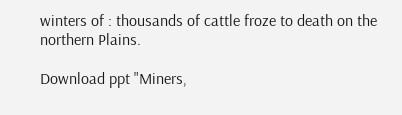winters of : thousands of cattle froze to death on the northern Plains.

Download ppt "Miners,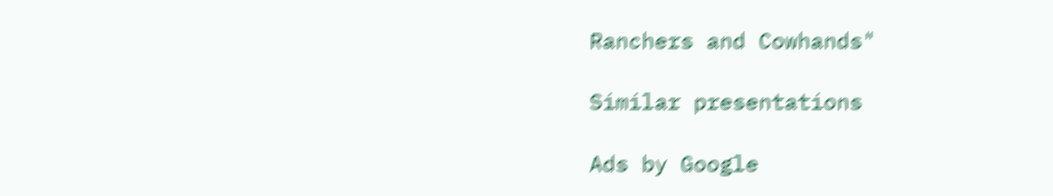Ranchers and Cowhands"

Similar presentations

Ads by Google